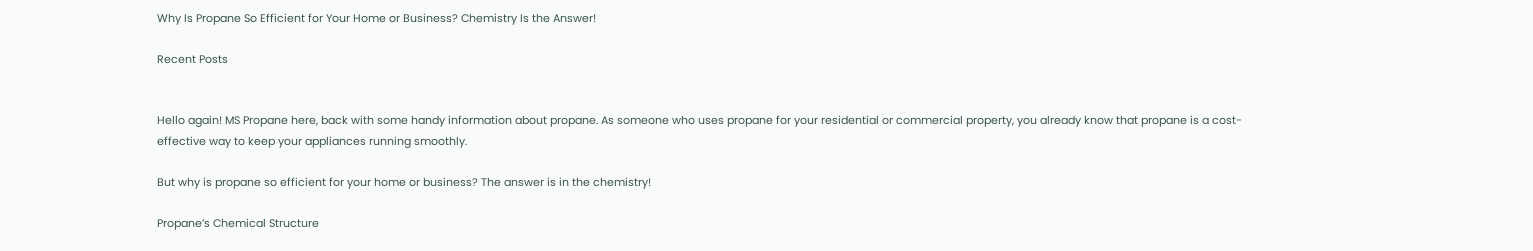Why Is Propane So Efficient for Your Home or Business? Chemistry Is the Answer!

Recent Posts


Hello again! MS Propane here, back with some handy information about propane. As someone who uses propane for your residential or commercial property, you already know that propane is a cost-effective way to keep your appliances running smoothly.

But why is propane so efficient for your home or business? The answer is in the chemistry!

Propane’s Chemical Structure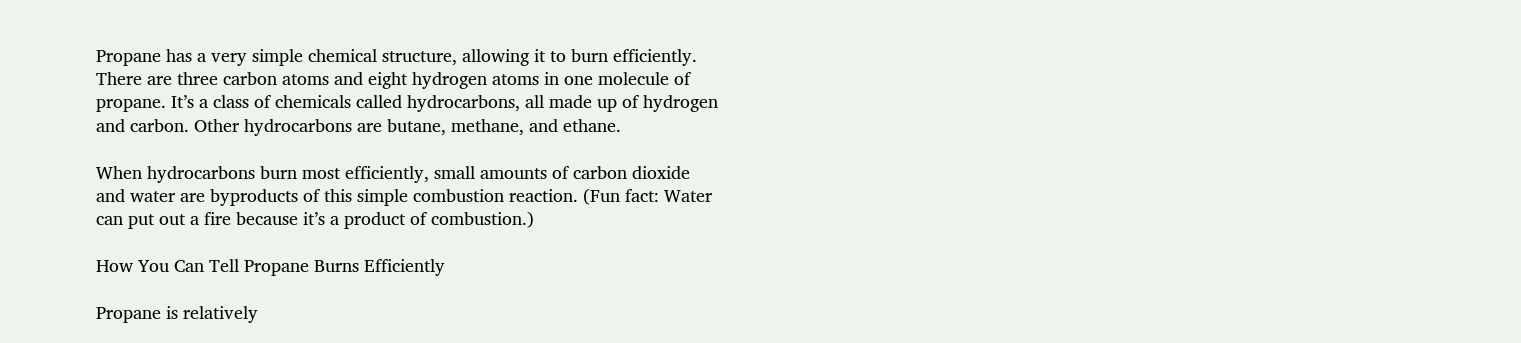Propane has a very simple chemical structure, allowing it to burn efficiently. There are three carbon atoms and eight hydrogen atoms in one molecule of propane. It’s a class of chemicals called hydrocarbons, all made up of hydrogen and carbon. Other hydrocarbons are butane, methane, and ethane.

When hydrocarbons burn most efficiently, small amounts of carbon dioxide and water are byproducts of this simple combustion reaction. (Fun fact: Water can put out a fire because it’s a product of combustion.)

How You Can Tell Propane Burns Efficiently

Propane is relatively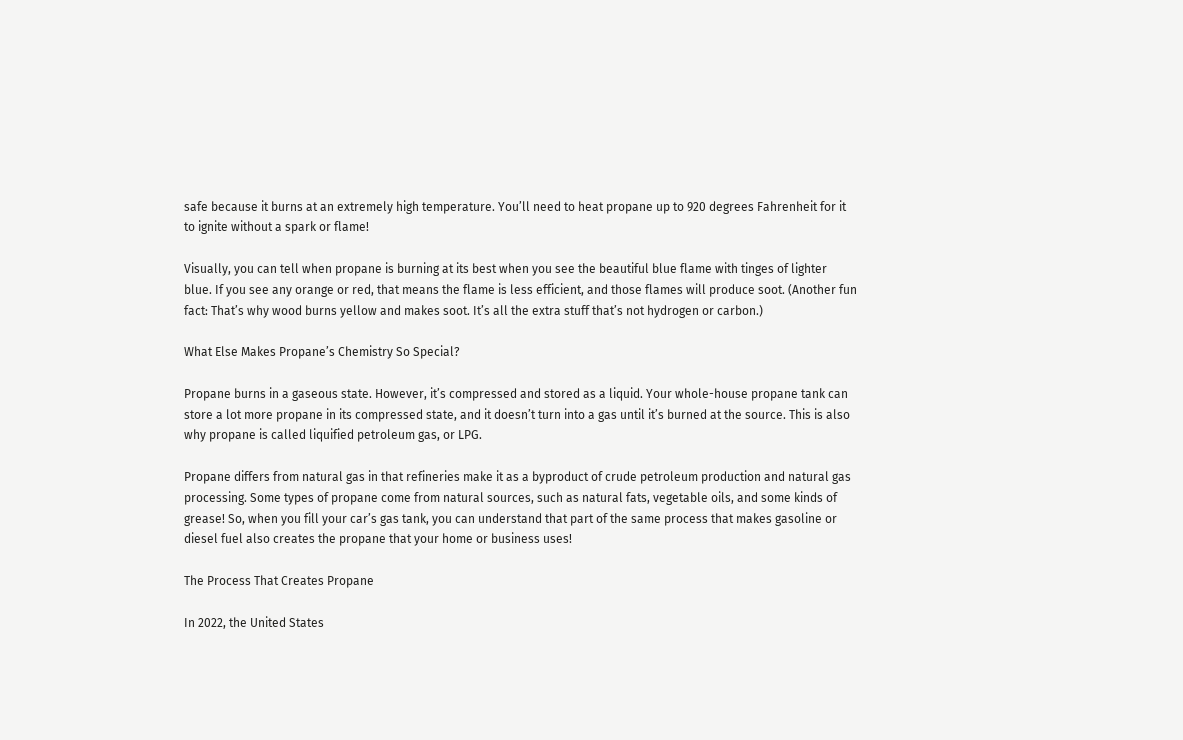safe because it burns at an extremely high temperature. You’ll need to heat propane up to 920 degrees Fahrenheit for it to ignite without a spark or flame!

Visually, you can tell when propane is burning at its best when you see the beautiful blue flame with tinges of lighter blue. If you see any orange or red, that means the flame is less efficient, and those flames will produce soot. (Another fun fact: That’s why wood burns yellow and makes soot. It’s all the extra stuff that’s not hydrogen or carbon.)

What Else Makes Propane’s Chemistry So Special?

Propane burns in a gaseous state. However, it’s compressed and stored as a liquid. Your whole-house propane tank can store a lot more propane in its compressed state, and it doesn’t turn into a gas until it’s burned at the source. This is also why propane is called liquified petroleum gas, or LPG.

Propane differs from natural gas in that refineries make it as a byproduct of crude petroleum production and natural gas processing. Some types of propane come from natural sources, such as natural fats, vegetable oils, and some kinds of grease! So, when you fill your car’s gas tank, you can understand that part of the same process that makes gasoline or diesel fuel also creates the propane that your home or business uses!

The Process That Creates Propane

In 2022, the United States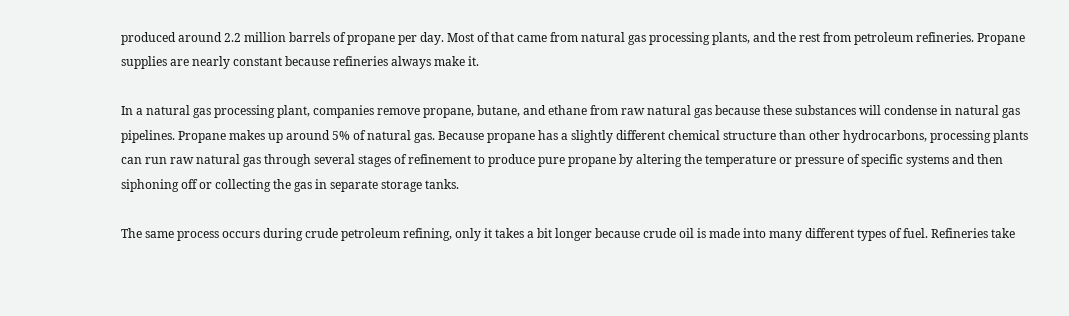produced around 2.2 million barrels of propane per day. Most of that came from natural gas processing plants, and the rest from petroleum refineries. Propane supplies are nearly constant because refineries always make it.

In a natural gas processing plant, companies remove propane, butane, and ethane from raw natural gas because these substances will condense in natural gas pipelines. Propane makes up around 5% of natural gas. Because propane has a slightly different chemical structure than other hydrocarbons, processing plants can run raw natural gas through several stages of refinement to produce pure propane by altering the temperature or pressure of specific systems and then siphoning off or collecting the gas in separate storage tanks.

The same process occurs during crude petroleum refining, only it takes a bit longer because crude oil is made into many different types of fuel. Refineries take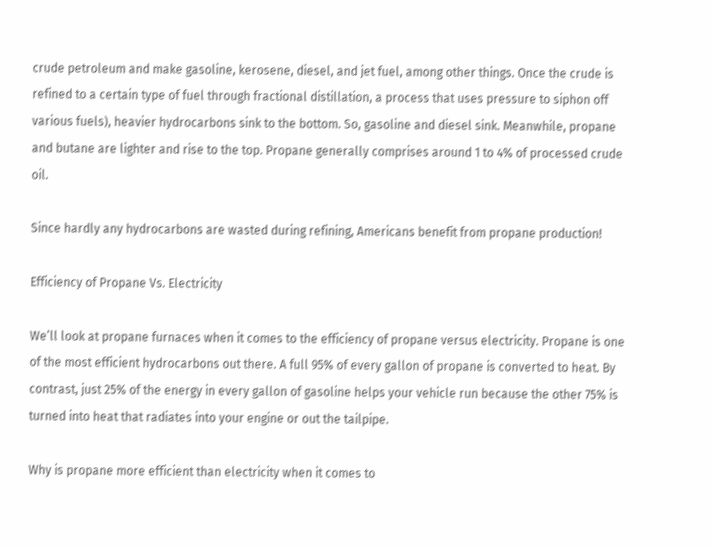crude petroleum and make gasoline, kerosene, diesel, and jet fuel, among other things. Once the crude is refined to a certain type of fuel through fractional distillation, a process that uses pressure to siphon off various fuels), heavier hydrocarbons sink to the bottom. So, gasoline and diesel sink. Meanwhile, propane and butane are lighter and rise to the top. Propane generally comprises around 1 to 4% of processed crude oil.

Since hardly any hydrocarbons are wasted during refining, Americans benefit from propane production!

Efficiency of Propane Vs. Electricity

We’ll look at propane furnaces when it comes to the efficiency of propane versus electricity. Propane is one of the most efficient hydrocarbons out there. A full 95% of every gallon of propane is converted to heat. By contrast, just 25% of the energy in every gallon of gasoline helps your vehicle run because the other 75% is turned into heat that radiates into your engine or out the tailpipe.

Why is propane more efficient than electricity when it comes to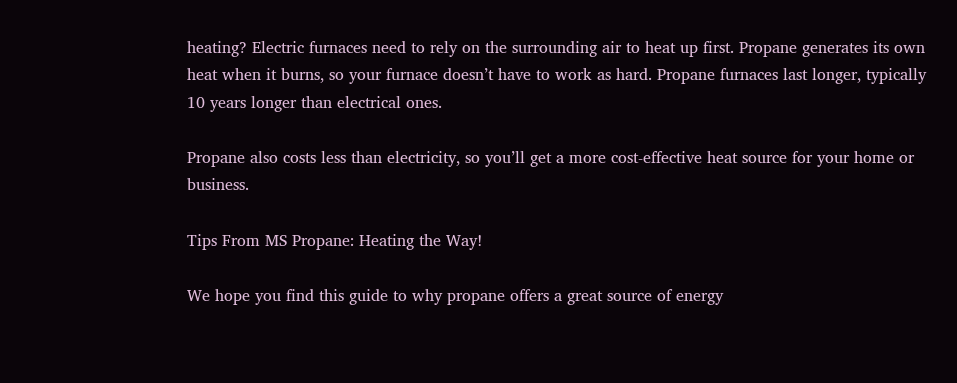heating? Electric furnaces need to rely on the surrounding air to heat up first. Propane generates its own heat when it burns, so your furnace doesn’t have to work as hard. Propane furnaces last longer, typically 10 years longer than electrical ones.

Propane also costs less than electricity, so you’ll get a more cost-effective heat source for your home or business.

Tips From MS Propane: Heating the Way!

We hope you find this guide to why propane offers a great source of energy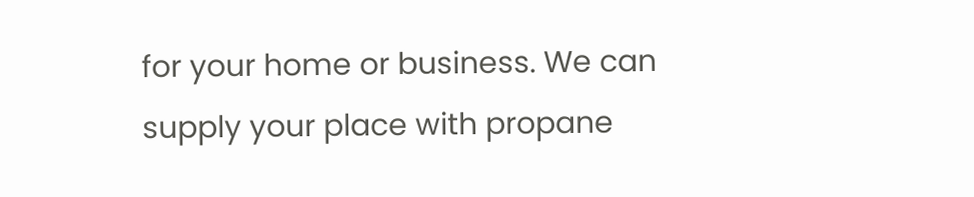for your home or business. We can supply your place with propane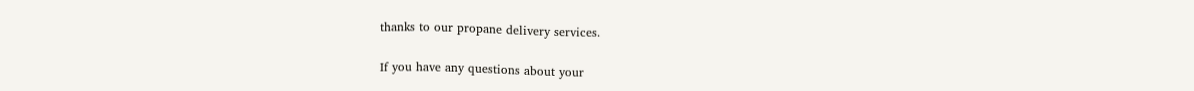thanks to our propane delivery services.

If you have any questions about your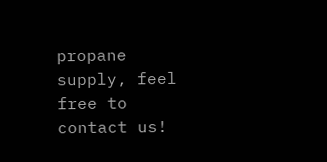propane supply, feel free to contact us!